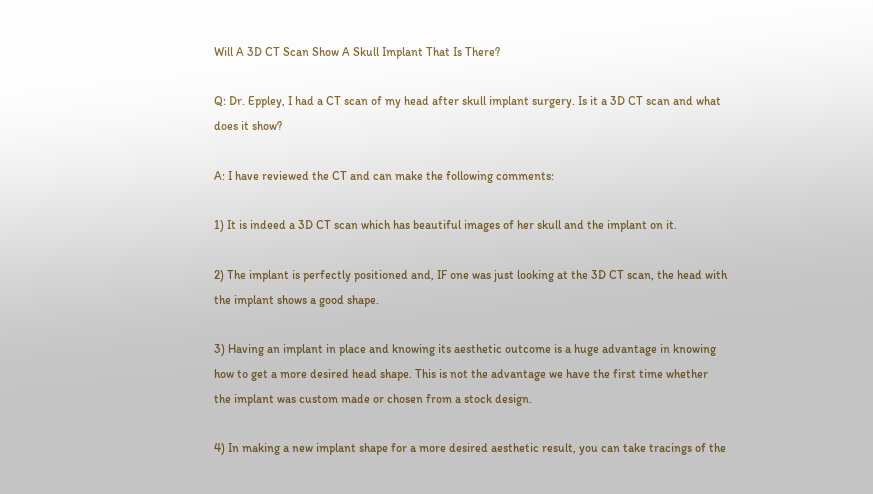Will A 3D CT Scan Show A Skull Implant That Is There?

Q: Dr. Eppley, I had a CT scan of my head after skull implant surgery. Is it a 3D CT scan and what does it show?

A: I have reviewed the CT and can make the following comments:

1) It is indeed a 3D CT scan which has beautiful images of her skull and the implant on it.

2) The implant is perfectly positioned and, IF one was just looking at the 3D CT scan, the head with the implant shows a good shape.

3) Having an implant in place and knowing its aesthetic outcome is a huge advantage in knowing how to get a more desired head shape. This is not the advantage we have the first time whether the implant was custom made or chosen from a stock design.

4) In making a new implant shape for a more desired aesthetic result, you can take tracings of the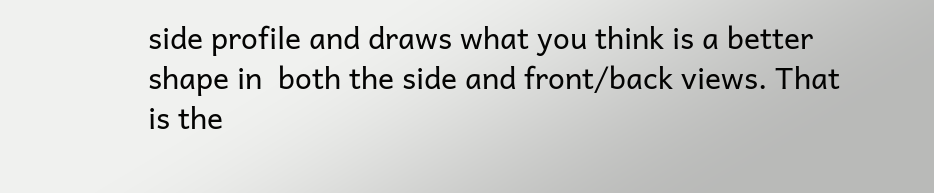side profile and draws what you think is a better shape in  both the side and front/back views. That is the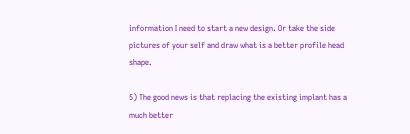information I need to start a new design. Or take the side pictures of your self and draw what is a better profile head shape.

5) The good news is that replacing the existing implant has a much better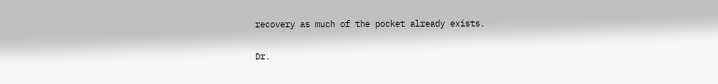recovery as much of the pocket already exists.

Dr.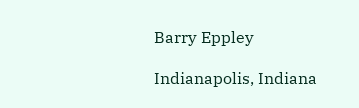Barry Eppley

Indianapolis, Indiana